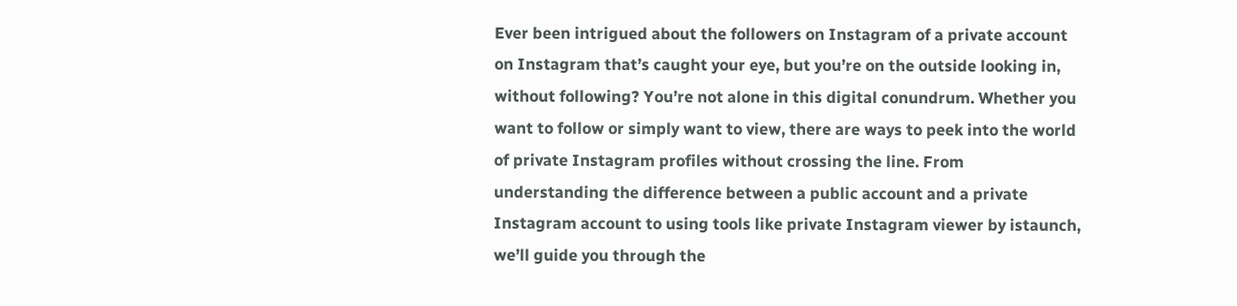Ever been intrigued about the followers on Instagram of a private account on Instagram that’s caught your eye, but you’re on the outside looking in, without following? You’re not alone in this digital conundrum. Whether you want to follow or simply want to view, there are ways to peek into the world of private Instagram profiles without crossing the line. From understanding the difference between a public account and a private Instagram account to using tools like private Instagram viewer by istaunch, we’ll guide you through the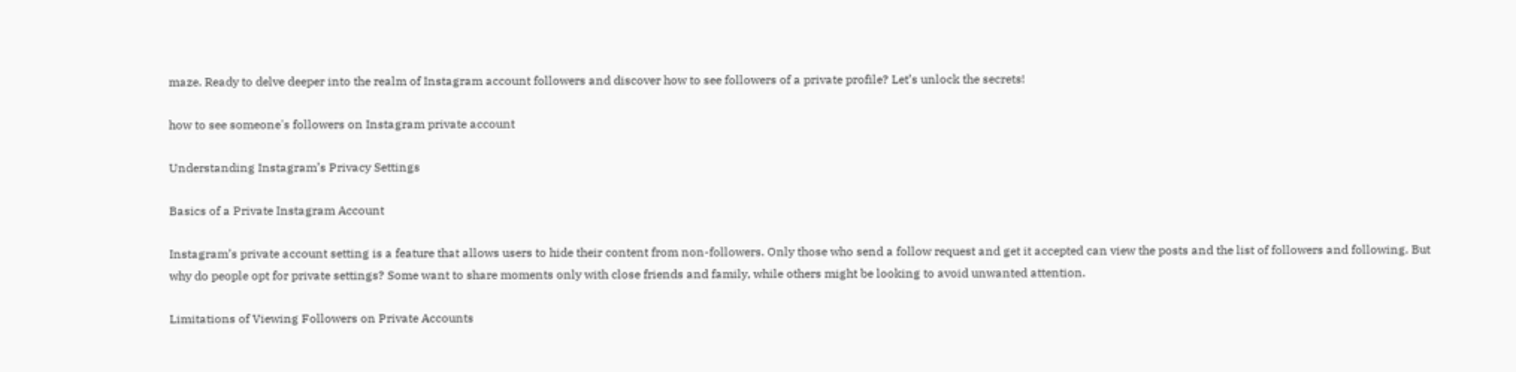maze. Ready to delve deeper into the realm of Instagram account followers and discover how to see followers of a private profile? Let’s unlock the secrets!

how to see someone's followers on Instagram private account

Understanding Instagram’s Privacy Settings

Basics of a Private Instagram Account

Instagram’s private account setting is a feature that allows users to hide their content from non-followers. Only those who send a follow request and get it accepted can view the posts and the list of followers and following. But why do people opt for private settings? Some want to share moments only with close friends and family, while others might be looking to avoid unwanted attention.

Limitations of Viewing Followers on Private Accounts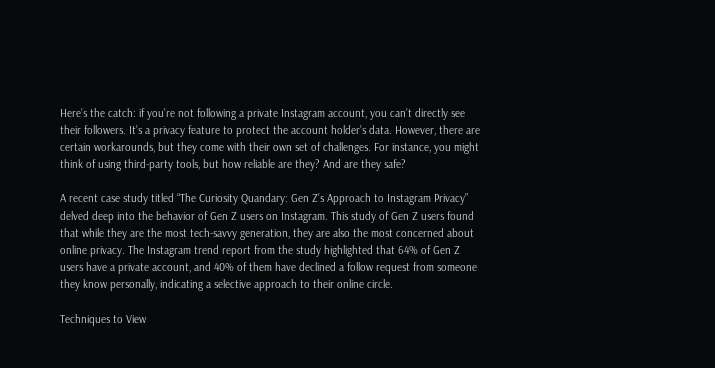Here’s the catch: if you’re not following a private Instagram account, you can’t directly see their followers. It’s a privacy feature to protect the account holder’s data. However, there are certain workarounds, but they come with their own set of challenges. For instance, you might think of using third-party tools, but how reliable are they? And are they safe?

A recent case study titled “The Curiosity Quandary: Gen Z’s Approach to Instagram Privacy” delved deep into the behavior of Gen Z users on Instagram. This study of Gen Z users found that while they are the most tech-savvy generation, they are also the most concerned about online privacy. The Instagram trend report from the study highlighted that 64% of Gen Z users have a private account, and 40% of them have declined a follow request from someone they know personally, indicating a selective approach to their online circle.

Techniques to View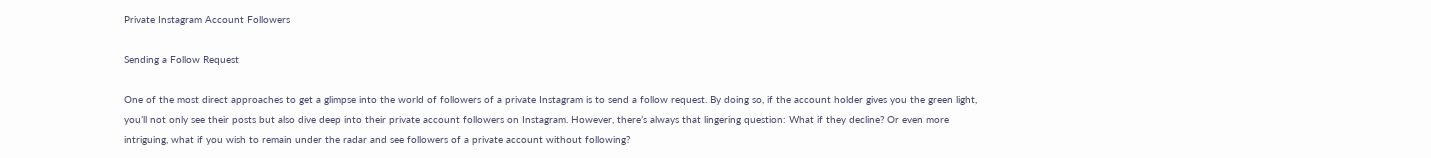Private Instagram Account Followers

Sending a Follow Request

One of the most direct approaches to get a glimpse into the world of followers of a private Instagram is to send a follow request. By doing so, if the account holder gives you the green light, you’ll not only see their posts but also dive deep into their private account followers on Instagram. However, there’s always that lingering question: What if they decline? Or even more intriguing, what if you wish to remain under the radar and see followers of a private account without following?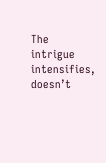The intrigue intensifies, doesn’t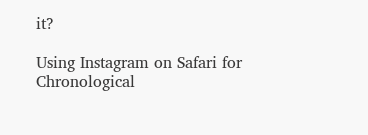it?

Using Instagram on Safari for Chronological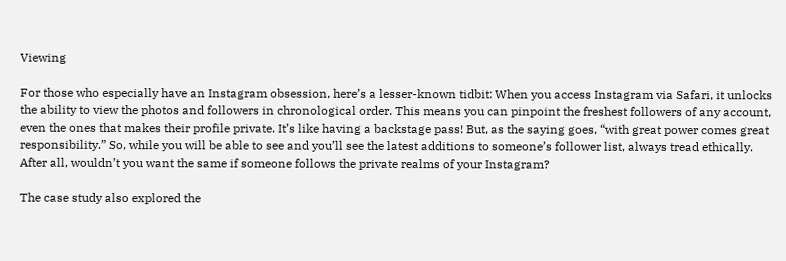Viewing

For those who especially have an Instagram obsession, here’s a lesser-known tidbit: When you access Instagram via Safari, it unlocks the ability to view the photos and followers in chronological order. This means you can pinpoint the freshest followers of any account, even the ones that makes their profile private. It’s like having a backstage pass! But, as the saying goes, “with great power comes great responsibility.” So, while you will be able to see and you’ll see the latest additions to someone’s follower list, always tread ethically. After all, wouldn’t you want the same if someone follows the private realms of your Instagram?

The case study also explored the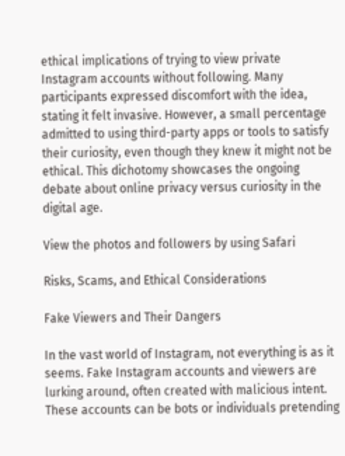ethical implications of trying to view private Instagram accounts without following. Many participants expressed discomfort with the idea, stating it felt invasive. However, a small percentage admitted to using third-party apps or tools to satisfy their curiosity, even though they knew it might not be ethical. This dichotomy showcases the ongoing debate about online privacy versus curiosity in the digital age.

View the photos and followers by using Safari

Risks, Scams, and Ethical Considerations

Fake Viewers and Their Dangers

In the vast world of Instagram, not everything is as it seems. Fake Instagram accounts and viewers are lurking around, often created with malicious intent. These accounts can be bots or individuals pretending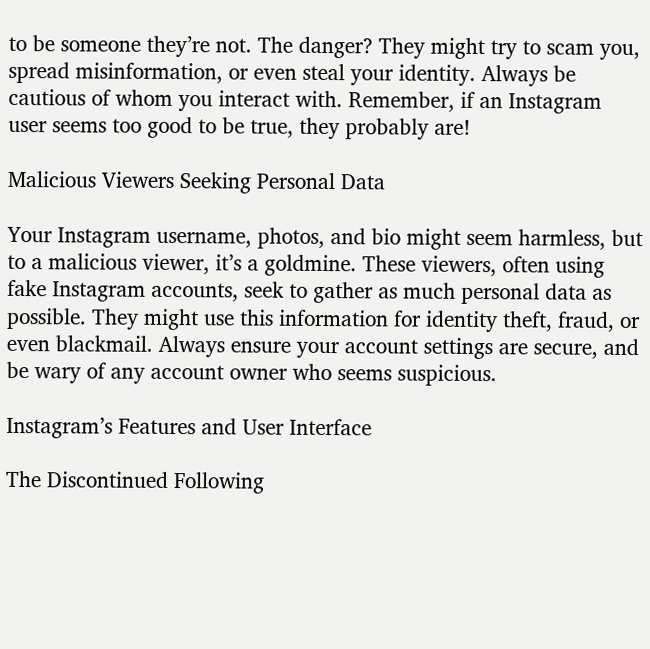to be someone they’re not. The danger? They might try to scam you, spread misinformation, or even steal your identity. Always be cautious of whom you interact with. Remember, if an Instagram user seems too good to be true, they probably are!

Malicious Viewers Seeking Personal Data

Your Instagram username, photos, and bio might seem harmless, but to a malicious viewer, it’s a goldmine. These viewers, often using fake Instagram accounts, seek to gather as much personal data as possible. They might use this information for identity theft, fraud, or even blackmail. Always ensure your account settings are secure, and be wary of any account owner who seems suspicious.

Instagram’s Features and User Interface

The Discontinued Following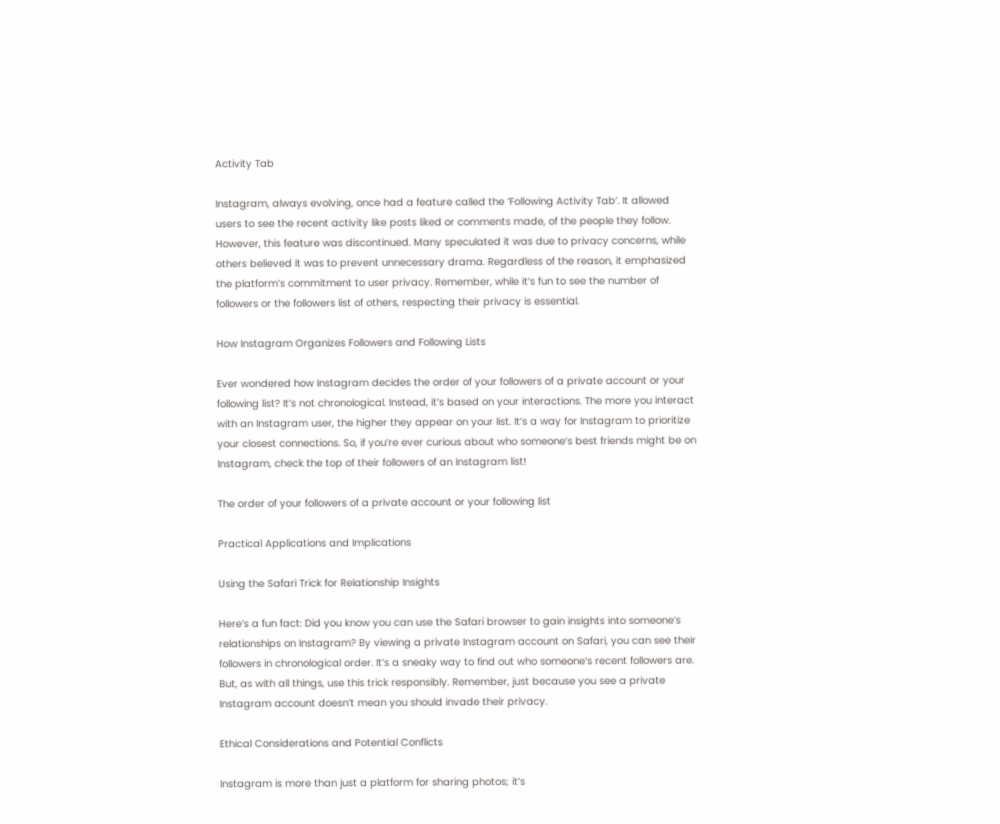Activity Tab

Instagram, always evolving, once had a feature called the ‘Following Activity Tab’. It allowed users to see the recent activity like posts liked or comments made, of the people they follow. However, this feature was discontinued. Many speculated it was due to privacy concerns, while others believed it was to prevent unnecessary drama. Regardless of the reason, it emphasized the platform’s commitment to user privacy. Remember, while it’s fun to see the number of followers or the followers list of others, respecting their privacy is essential.

How Instagram Organizes Followers and Following Lists

Ever wondered how Instagram decides the order of your followers of a private account or your following list? It’s not chronological. Instead, it’s based on your interactions. The more you interact with an Instagram user, the higher they appear on your list. It’s a way for Instagram to prioritize your closest connections. So, if you’re ever curious about who someone’s best friends might be on Instagram, check the top of their followers of an Instagram list!

The order of your followers of a private account or your following list

Practical Applications and Implications

Using the Safari Trick for Relationship Insights

Here’s a fun fact: Did you know you can use the Safari browser to gain insights into someone’s relationships on Instagram? By viewing a private Instagram account on Safari, you can see their followers in chronological order. It’s a sneaky way to find out who someone’s recent followers are. But, as with all things, use this trick responsibly. Remember, just because you see a private Instagram account doesn’t mean you should invade their privacy.

Ethical Considerations and Potential Conflicts

Instagram is more than just a platform for sharing photos; it’s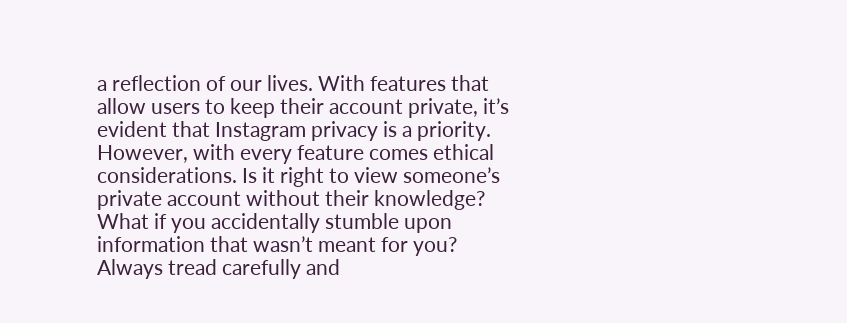a reflection of our lives. With features that allow users to keep their account private, it’s evident that Instagram privacy is a priority. However, with every feature comes ethical considerations. Is it right to view someone’s private account without their knowledge? What if you accidentally stumble upon information that wasn’t meant for you? Always tread carefully and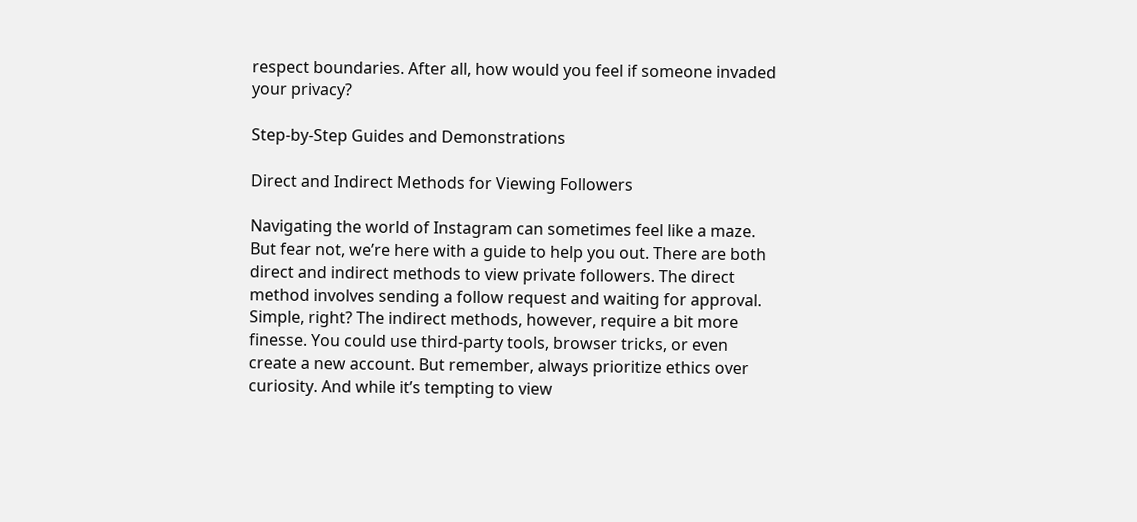respect boundaries. After all, how would you feel if someone invaded your privacy?

Step-by-Step Guides and Demonstrations

Direct and Indirect Methods for Viewing Followers

Navigating the world of Instagram can sometimes feel like a maze. But fear not, we’re here with a guide to help you out. There are both direct and indirect methods to view private followers. The direct method involves sending a follow request and waiting for approval. Simple, right? The indirect methods, however, require a bit more finesse. You could use third-party tools, browser tricks, or even create a new account. But remember, always prioritize ethics over curiosity. And while it’s tempting to view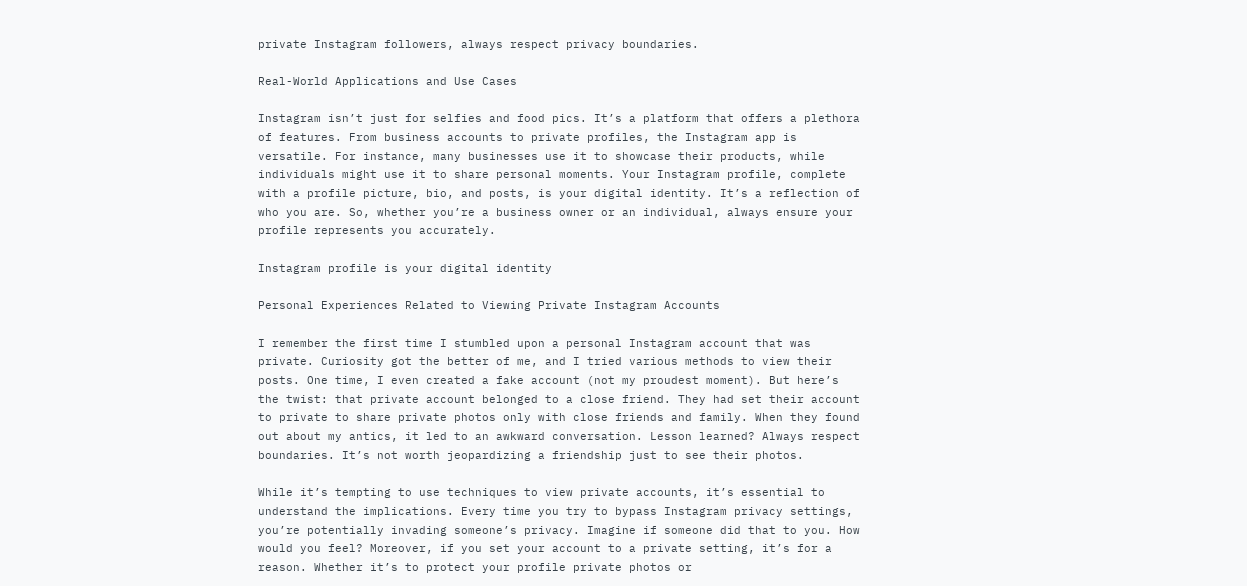private Instagram followers, always respect privacy boundaries.

Real-World Applications and Use Cases

Instagram isn’t just for selfies and food pics. It’s a platform that offers a plethora of features. From business accounts to private profiles, the Instagram app is versatile. For instance, many businesses use it to showcase their products, while individuals might use it to share personal moments. Your Instagram profile, complete with a profile picture, bio, and posts, is your digital identity. It’s a reflection of who you are. So, whether you’re a business owner or an individual, always ensure your profile represents you accurately.

Instagram profile is your digital identity

Personal Experiences Related to Viewing Private Instagram Accounts

I remember the first time I stumbled upon a personal Instagram account that was private. Curiosity got the better of me, and I tried various methods to view their posts. One time, I even created a fake account (not my proudest moment). But here’s the twist: that private account belonged to a close friend. They had set their account to private to share private photos only with close friends and family. When they found out about my antics, it led to an awkward conversation. Lesson learned? Always respect boundaries. It’s not worth jeopardizing a friendship just to see their photos.

While it’s tempting to use techniques to view private accounts, it’s essential to understand the implications. Every time you try to bypass Instagram privacy settings, you’re potentially invading someone’s privacy. Imagine if someone did that to you. How would you feel? Moreover, if you set your account to a private setting, it’s for a reason. Whether it’s to protect your profile private photos or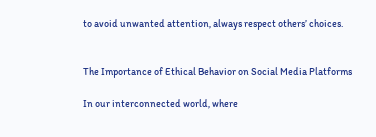to avoid unwanted attention, always respect others’ choices.


The Importance of Ethical Behavior on Social Media Platforms

In our interconnected world, where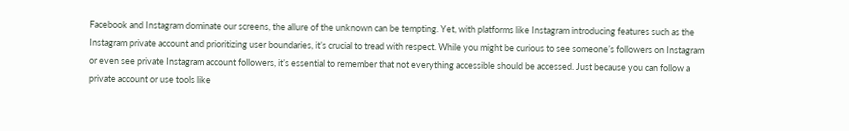Facebook and Instagram dominate our screens, the allure of the unknown can be tempting. Yet, with platforms like Instagram introducing features such as the Instagram private account and prioritizing user boundaries, it’s crucial to tread with respect. While you might be curious to see someone’s followers on Instagram or even see private Instagram account followers, it’s essential to remember that not everything accessible should be accessed. Just because you can follow a private account or use tools like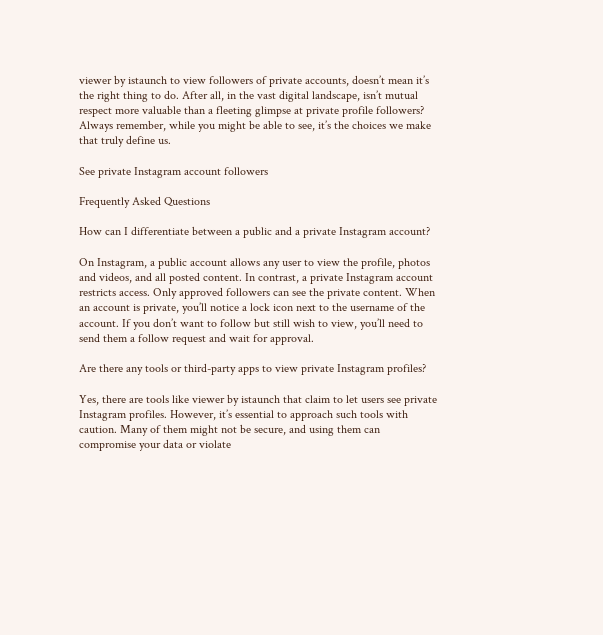viewer by istaunch to view followers of private accounts, doesn’t mean it’s the right thing to do. After all, in the vast digital landscape, isn’t mutual respect more valuable than a fleeting glimpse at private profile followers? Always remember, while you might be able to see, it’s the choices we make that truly define us.

See private Instagram account followers

Frequently Asked Questions

How can I differentiate between a public and a private Instagram account?

On Instagram, a public account allows any user to view the profile, photos and videos, and all posted content. In contrast, a private Instagram account restricts access. Only approved followers can see the private content. When an account is private, you’ll notice a lock icon next to the username of the account. If you don’t want to follow but still wish to view, you’ll need to send them a follow request and wait for approval.

Are there any tools or third-party apps to view private Instagram profiles?

Yes, there are tools like viewer by istaunch that claim to let users see private Instagram profiles. However, it’s essential to approach such tools with caution. Many of them might not be secure, and using them can compromise your data or violate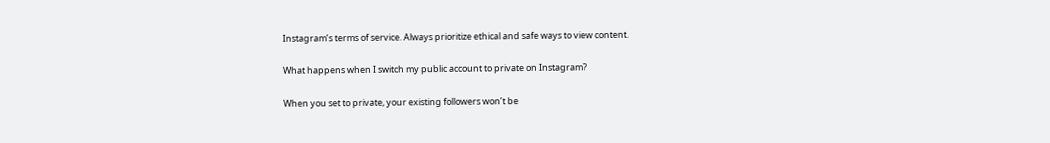Instagram’s terms of service. Always prioritize ethical and safe ways to view content.

What happens when I switch my public account to private on Instagram?

When you set to private, your existing followers won’t be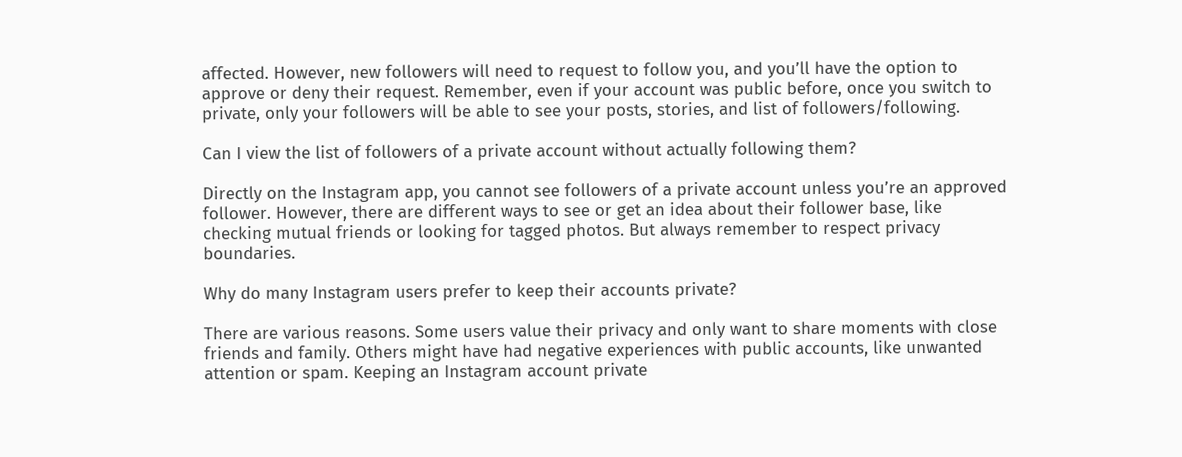affected. However, new followers will need to request to follow you, and you’ll have the option to approve or deny their request. Remember, even if your account was public before, once you switch to private, only your followers will be able to see your posts, stories, and list of followers/following.

Can I view the list of followers of a private account without actually following them?

Directly on the Instagram app, you cannot see followers of a private account unless you’re an approved follower. However, there are different ways to see or get an idea about their follower base, like checking mutual friends or looking for tagged photos. But always remember to respect privacy boundaries.

Why do many Instagram users prefer to keep their accounts private?

There are various reasons. Some users value their privacy and only want to share moments with close friends and family. Others might have had negative experiences with public accounts, like unwanted attention or spam. Keeping an Instagram account private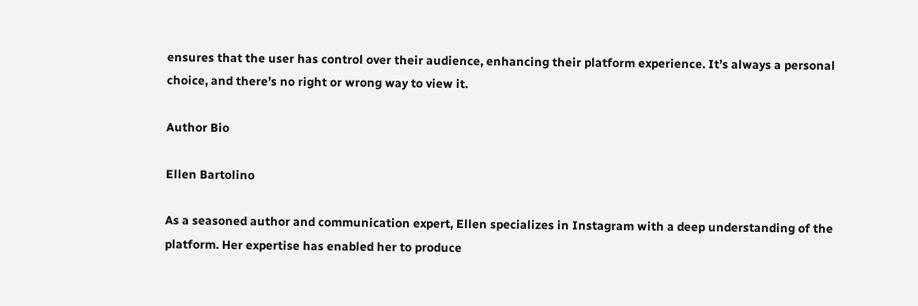ensures that the user has control over their audience, enhancing their platform experience. It’s always a personal choice, and there’s no right or wrong way to view it.

Author Bio

Ellen Bartolino

As a seasoned author and communication expert, Ellen specializes in Instagram with a deep understanding of the platform. Her expertise has enabled her to produce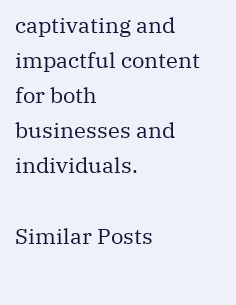captivating and impactful content for both businesses and individuals.

Similar Posts